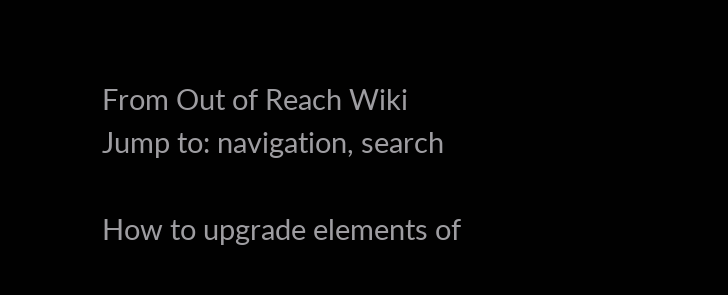From Out of Reach Wiki
Jump to: navigation, search

How to upgrade elements of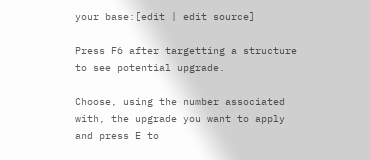your base:[edit | edit source]

Press F6 after targetting a structure to see potential upgrade.

Choose, using the number associated with, the upgrade you want to apply and press E to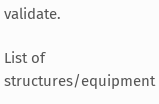validate.

List of structures/equipment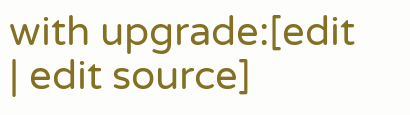with upgrade:[edit | edit source]